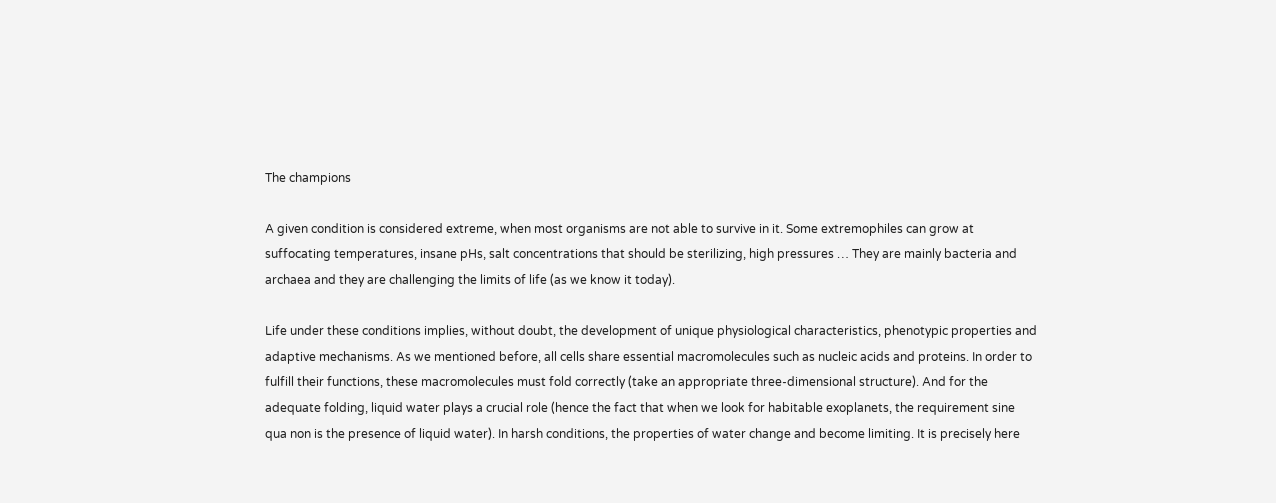The champions

A given condition is considered extreme, when most organisms are not able to survive in it. Some extremophiles can grow at suffocating temperatures, insane pHs, salt concentrations that should be sterilizing, high pressures … They are mainly bacteria and archaea and they are challenging the limits of life (as we know it today).

Life under these conditions implies, without doubt, the development of unique physiological characteristics, phenotypic properties and adaptive mechanisms. As we mentioned before, all cells share essential macromolecules such as nucleic acids and proteins. In order to fulfill their functions, these macromolecules must fold correctly (take an appropriate three-dimensional structure). And for the adequate folding, liquid water plays a crucial role (hence the fact that when we look for habitable exoplanets, the requirement sine qua non is the presence of liquid water). In harsh conditions, the properties of water change and become limiting. It is precisely here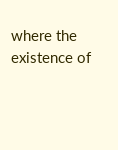where the existence of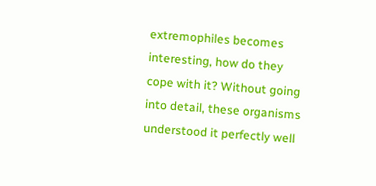extremophiles becomes interesting, how do they cope with it? Without going into detail, these organisms understood it perfectly well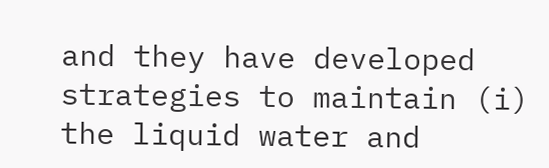and they have developed strategies to maintain (i) the liquid water and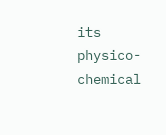its physico-chemical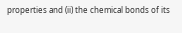properties and (ii) the chemical bonds of its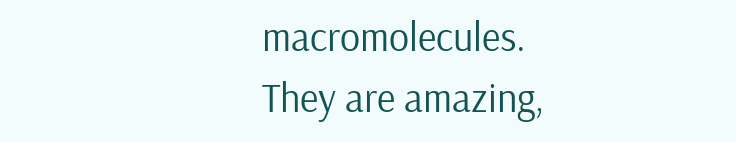macromolecules. They are amazing,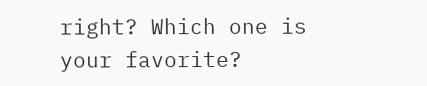right? Which one is your favorite?